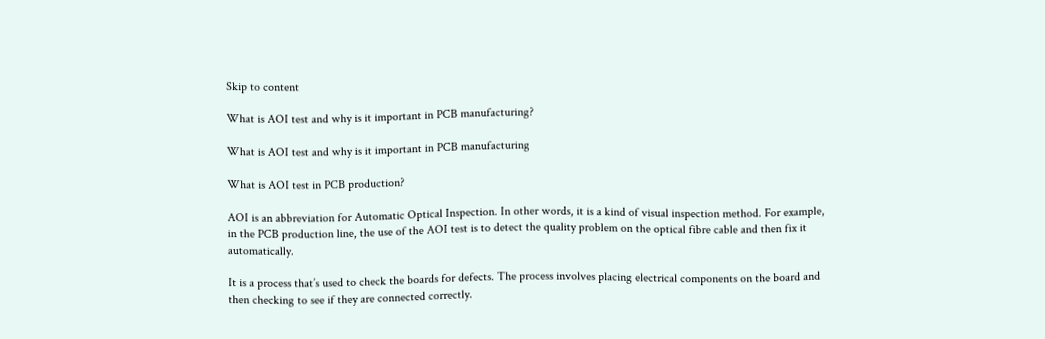Skip to content

What is AOI test and why is it important in PCB manufacturing?

What is AOI test and why is it important in PCB manufacturing

What is AOI test in PCB production?

AOI is an abbreviation for Automatic Optical Inspection. In other words, it is a kind of visual inspection method. For example, in the PCB production line, the use of the AOI test is to detect the quality problem on the optical fibre cable and then fix it automatically.

It is a process that’s used to check the boards for defects. The process involves placing electrical components on the board and then checking to see if they are connected correctly.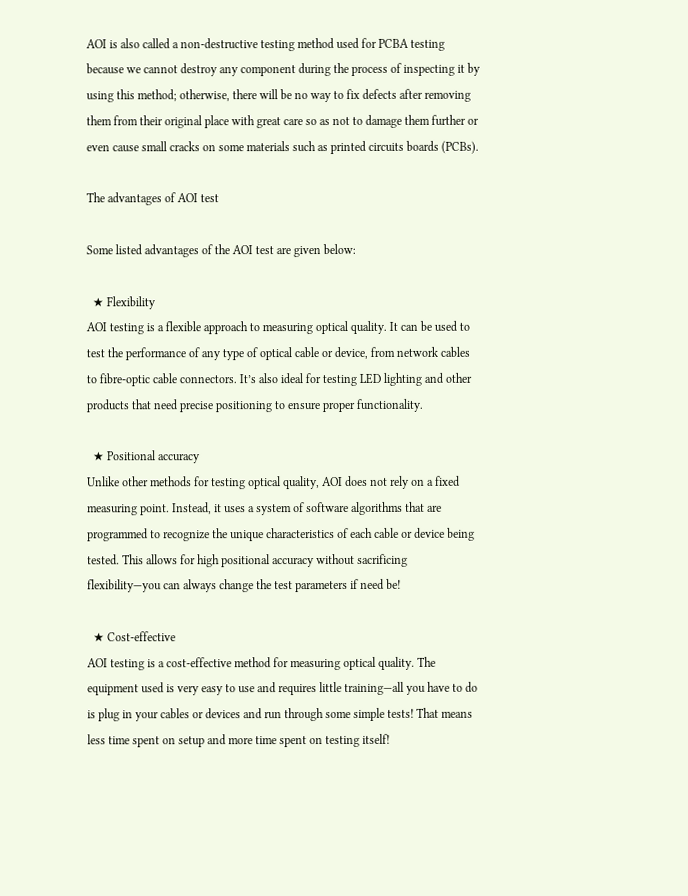AOI is also called a non-destructive testing method used for PCBA testing because we cannot destroy any component during the process of inspecting it by using this method; otherwise, there will be no way to fix defects after removing them from their original place with great care so as not to damage them further or even cause small cracks on some materials such as printed circuits boards (PCBs).

The advantages of AOI test

Some listed advantages of the AOI test are given below:

  ★ Flexibility
AOI testing is a flexible approach to measuring optical quality. It can be used to test the performance of any type of optical cable or device, from network cables to fibre-optic cable connectors. It’s also ideal for testing LED lighting and other products that need precise positioning to ensure proper functionality.

  ★ Positional accuracy
Unlike other methods for testing optical quality, AOI does not rely on a fixed measuring point. Instead, it uses a system of software algorithms that are programmed to recognize the unique characteristics of each cable or device being tested. This allows for high positional accuracy without sacrificing flexibility—you can always change the test parameters if need be!

  ★ Cost-effective
AOI testing is a cost-effective method for measuring optical quality. The equipment used is very easy to use and requires little training—all you have to do is plug in your cables or devices and run through some simple tests! That means less time spent on setup and more time spent on testing itself!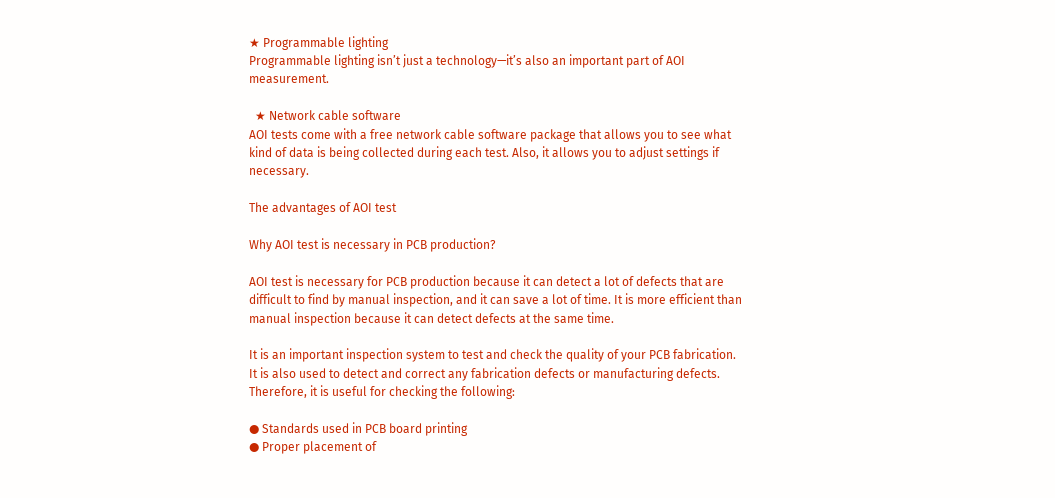★ Programmable lighting
Programmable lighting isn’t just a technology—it’s also an important part of AOI measurement.

  ★ Network cable software
AOI tests come with a free network cable software package that allows you to see what kind of data is being collected during each test. Also, it allows you to adjust settings if necessary.

The advantages of AOI test

Why AOI test is necessary in PCB production?

AOI test is necessary for PCB production because it can detect a lot of defects that are difficult to find by manual inspection, and it can save a lot of time. It is more efficient than manual inspection because it can detect defects at the same time.

It is an important inspection system to test and check the quality of your PCB fabrication. It is also used to detect and correct any fabrication defects or manufacturing defects. Therefore, it is useful for checking the following:

● Standards used in PCB board printing
● Proper placement of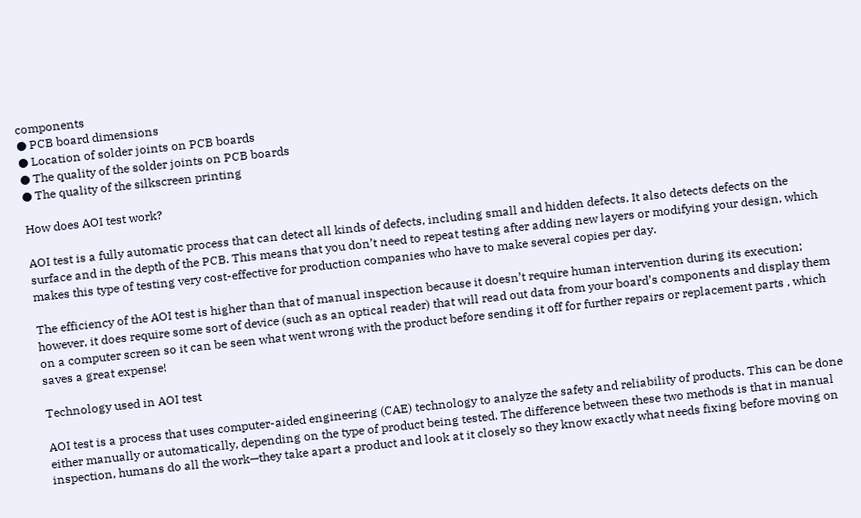components
● PCB board dimensions
● Location of solder joints on PCB boards
● The quality of the solder joints on PCB boards
● The quality of the silkscreen printing

How does AOI test work?

AOI test is a fully automatic process that can detect all kinds of defects, including small and hidden defects. It also detects defects on the surface and in the depth of the PCB. This means that you don’t need to repeat testing after adding new layers or modifying your design, which makes this type of testing very cost-effective for production companies who have to make several copies per day.

The efficiency of the AOI test is higher than that of manual inspection because it doesn’t require human intervention during its execution; however, it does require some sort of device (such as an optical reader) that will read out data from your board’s components and display them on a computer screen so it can be seen what went wrong with the product before sending it off for further repairs or replacement parts , which saves a great expense!

Technology used in AOI test

AOI test is a process that uses computer-aided engineering (CAE) technology to analyze the safety and reliability of products. This can be done either manually or automatically, depending on the type of product being tested. The difference between these two methods is that in manual inspection, humans do all the work—they take apart a product and look at it closely so they know exactly what needs fixing before moving on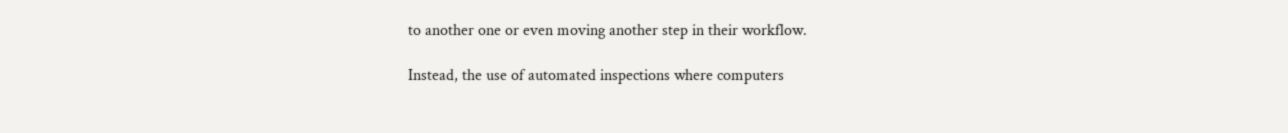to another one or even moving another step in their workflow.

Instead, the use of automated inspections where computers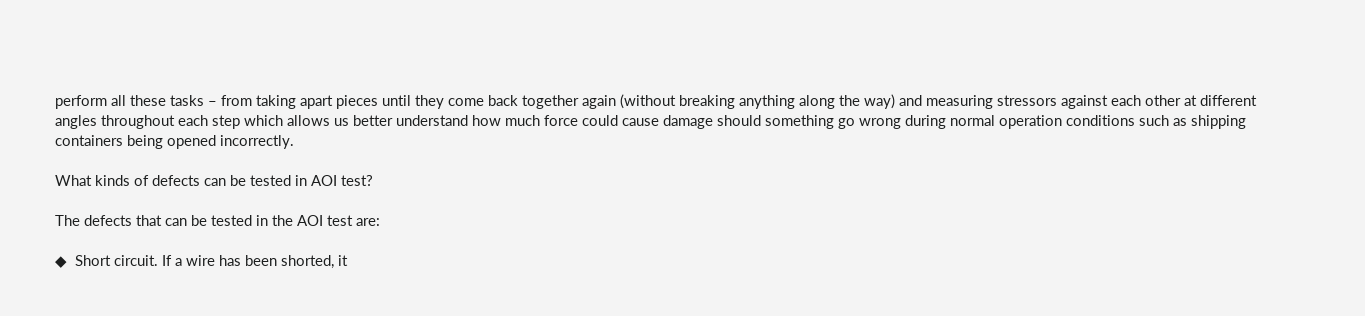perform all these tasks – from taking apart pieces until they come back together again (without breaking anything along the way) and measuring stressors against each other at different angles throughout each step which allows us better understand how much force could cause damage should something go wrong during normal operation conditions such as shipping containers being opened incorrectly.

What kinds of defects can be tested in AOI test?

The defects that can be tested in the AOI test are:

◆  Short circuit. If a wire has been shorted, it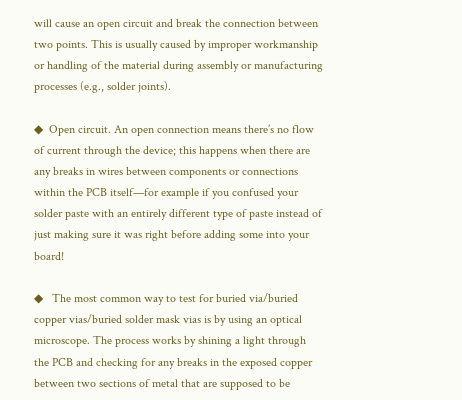will cause an open circuit and break the connection between two points. This is usually caused by improper workmanship or handling of the material during assembly or manufacturing processes (e.g., solder joints).

◆  Open circuit. An open connection means there’s no flow of current through the device; this happens when there are any breaks in wires between components or connections within the PCB itself—for example if you confused your solder paste with an entirely different type of paste instead of just making sure it was right before adding some into your board!

◆   The most common way to test for buried via/buried copper vias/buried solder mask vias is by using an optical microscope. The process works by shining a light through the PCB and checking for any breaks in the exposed copper between two sections of metal that are supposed to be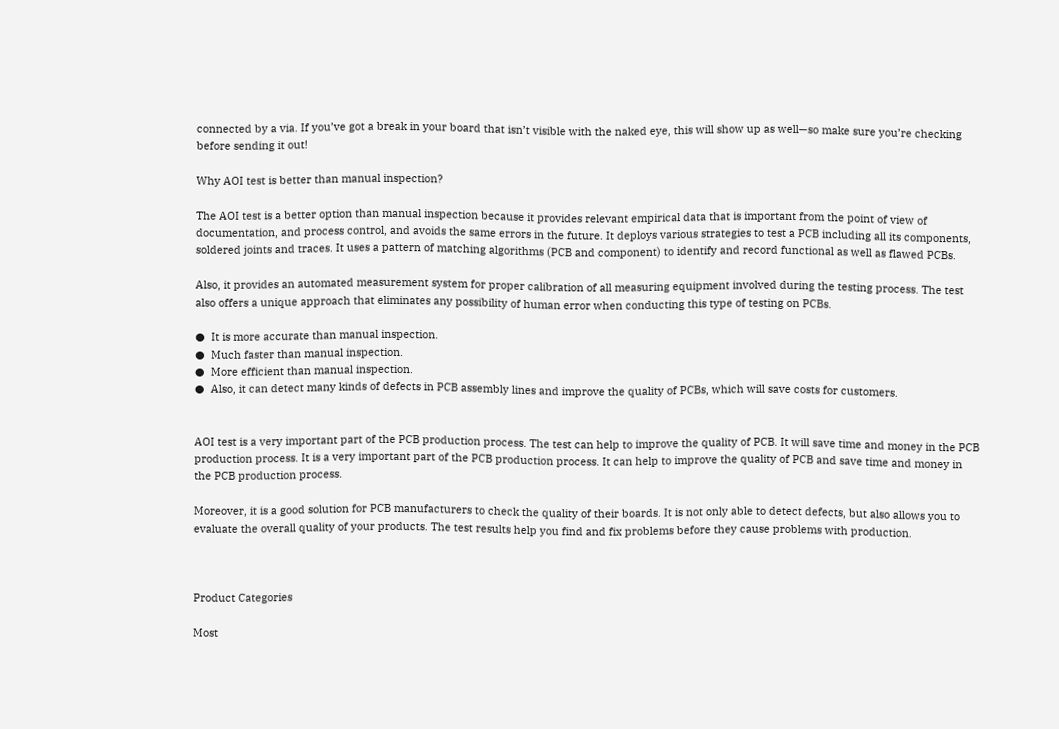connected by a via. If you’ve got a break in your board that isn’t visible with the naked eye, this will show up as well—so make sure you’re checking before sending it out!

Why AOI test is better than manual inspection?

The AOI test is a better option than manual inspection because it provides relevant empirical data that is important from the point of view of documentation, and process control, and avoids the same errors in the future. It deploys various strategies to test a PCB including all its components, soldered joints and traces. It uses a pattern of matching algorithms (PCB and component) to identify and record functional as well as flawed PCBs.

Also, it provides an automated measurement system for proper calibration of all measuring equipment involved during the testing process. The test also offers a unique approach that eliminates any possibility of human error when conducting this type of testing on PCBs.

●  It is more accurate than manual inspection.
●  Much faster than manual inspection.
●  More efficient than manual inspection.
●  Also, it can detect many kinds of defects in PCB assembly lines and improve the quality of PCBs, which will save costs for customers.


AOI test is a very important part of the PCB production process. The test can help to improve the quality of PCB. It will save time and money in the PCB production process. It is a very important part of the PCB production process. It can help to improve the quality of PCB and save time and money in the PCB production process.

Moreover, it is a good solution for PCB manufacturers to check the quality of their boards. It is not only able to detect defects, but also allows you to evaluate the overall quality of your products. The test results help you find and fix problems before they cause problems with production.



Product Categories

Most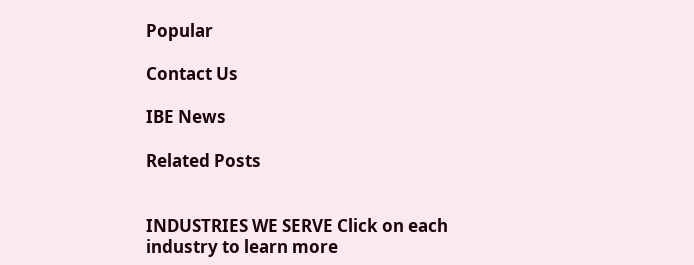Popular

Contact Us

IBE News

Related Posts


INDUSTRIES WE SERVE Click on each industry to learn more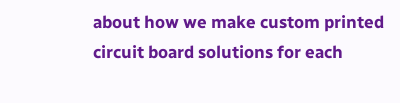about how we make custom printed circuit board solutions for each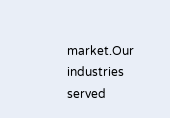market.Our industries served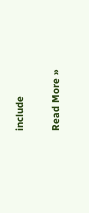include

Read More »